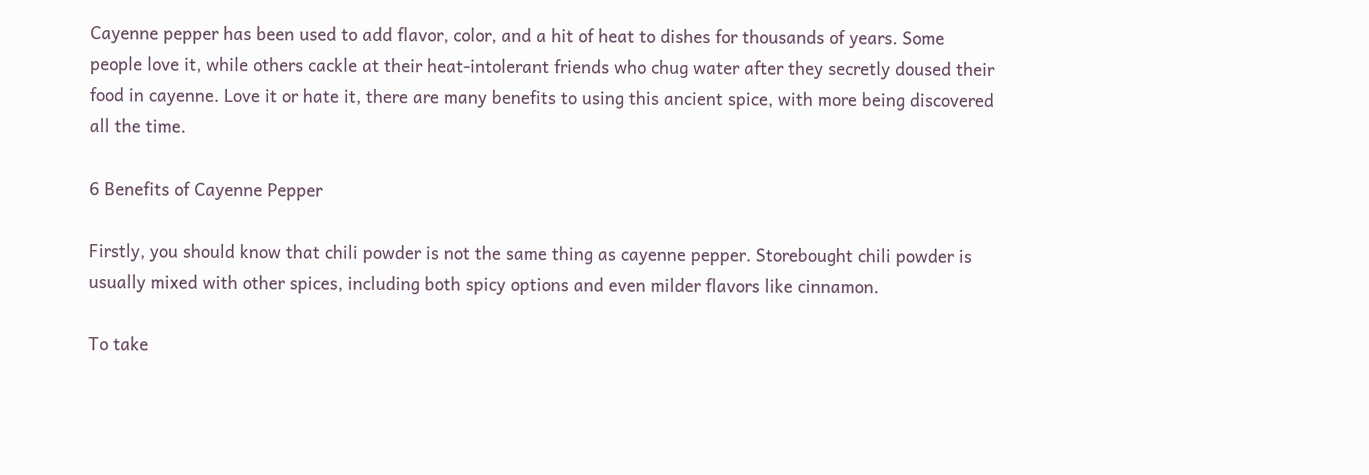Cayenne pepper has been used to add flavor, color, and a hit of heat to dishes for thousands of years. Some people love it, while others cackle at their heat-intolerant friends who chug water after they secretly doused their food in cayenne. Love it or hate it, there are many benefits to using this ancient spice, with more being discovered all the time.

6 Benefits of Cayenne Pepper

Firstly, you should know that chili powder is not the same thing as cayenne pepper. Storebought chili powder is usually mixed with other spices, including both spicy options and even milder flavors like cinnamon.

To take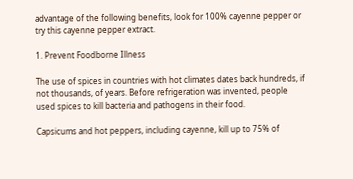advantage of the following benefits, look for 100% cayenne pepper or try this cayenne pepper extract.

1. Prevent Foodborne Illness

The use of spices in countries with hot climates dates back hundreds, if not thousands, of years. Before refrigeration was invented, people used spices to kill bacteria and pathogens in their food.

Capsicums and hot peppers, including cayenne, kill up to 75% of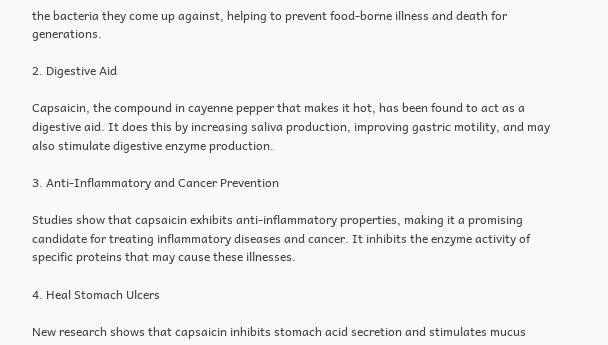the bacteria they come up against, helping to prevent food-borne illness and death for generations.

2. Digestive Aid

Capsaicin, the compound in cayenne pepper that makes it hot, has been found to act as a digestive aid. It does this by increasing saliva production, improving gastric motility, and may also stimulate digestive enzyme production.

3. Anti-Inflammatory and Cancer Prevention

Studies show that capsaicin exhibits anti-inflammatory properties, making it a promising candidate for treating inflammatory diseases and cancer. It inhibits the enzyme activity of specific proteins that may cause these illnesses.

4. Heal Stomach Ulcers

New research shows that capsaicin inhibits stomach acid secretion and stimulates mucus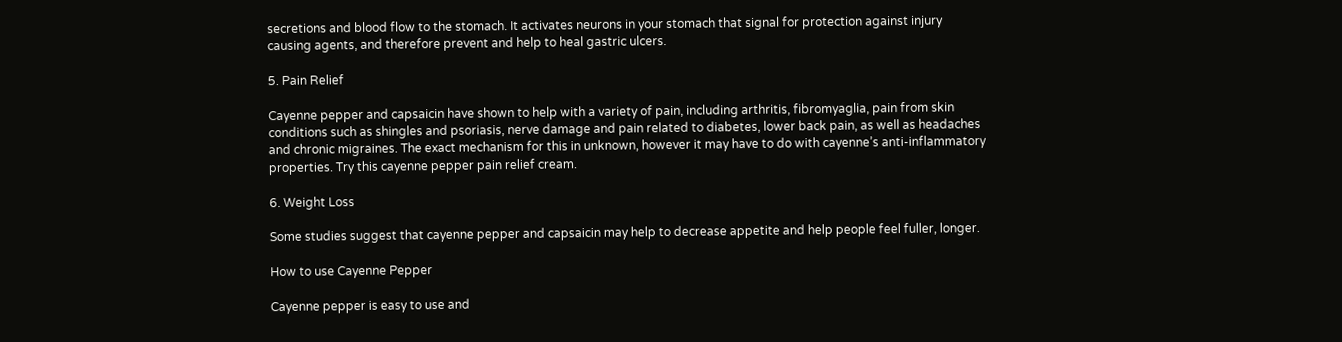secretions and blood flow to the stomach. It activates neurons in your stomach that signal for protection against injury causing agents, and therefore prevent and help to heal gastric ulcers.

5. Pain Relief

Cayenne pepper and capsaicin have shown to help with a variety of pain, including arthritis, fibromyaglia, pain from skin conditions such as shingles and psoriasis, nerve damage and pain related to diabetes, lower back pain, as well as headaches and chronic migraines. The exact mechanism for this in unknown, however it may have to do with cayenne’s anti-inflammatory properties. Try this cayenne pepper pain relief cream.

6. Weight Loss

Some studies suggest that cayenne pepper and capsaicin may help to decrease appetite and help people feel fuller, longer.

How to use Cayenne Pepper

Cayenne pepper is easy to use and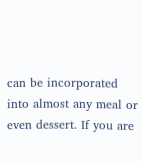can be incorporated into almost any meal or even dessert. If you are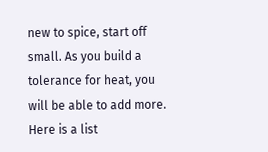new to spice, start off small. As you build a tolerance for heat, you will be able to add more. Here is a list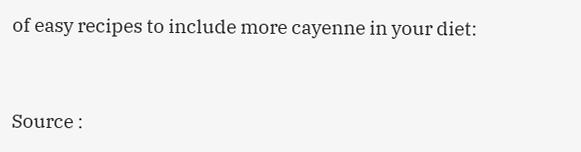of easy recipes to include more cayenne in your diet:


Source :